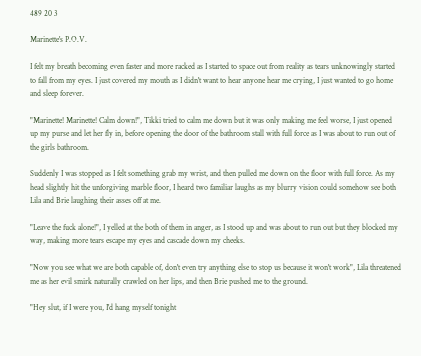489 20 3

Marinette's P.O.V.

I felt my breath becoming even faster and more racked as I started to space out from reality as tears unknowingly started to fall from my eyes. I just covered my mouth as I didn't want to hear anyone hear me crying, I just wanted to go home and sleep forever.

"Marinette! Marinette! Calm down!", Tikki tried to calm me down but it was only making me feel worse, I just opened up my purse and let her fly in, before opening the door of the bathroom stall with full force as I was about to run out of the girls bathroom.

Suddenly I was stopped as I felt something grab my wrist, and then pulled me down on the floor with full force. As my head slightly hit the unforgiving marble floor, I heard two familiar laughs as my blurry vision could somehow see both Lila and Brie laughing their asses off at me.

"Leave the fuck alone!", I yelled at the both of them in anger, as I stood up and was about to run out but they blocked my way, making more tears escape my eyes and cascade down my cheeks.

"Now you see what we are both capable of, don't even try anything else to stop us because it won't work", Lila threatened me as her evil smirk naturally crawled on her lips, and then Brie pushed me to the ground.

"Hey slut, if I were you, I'd hang myself tonight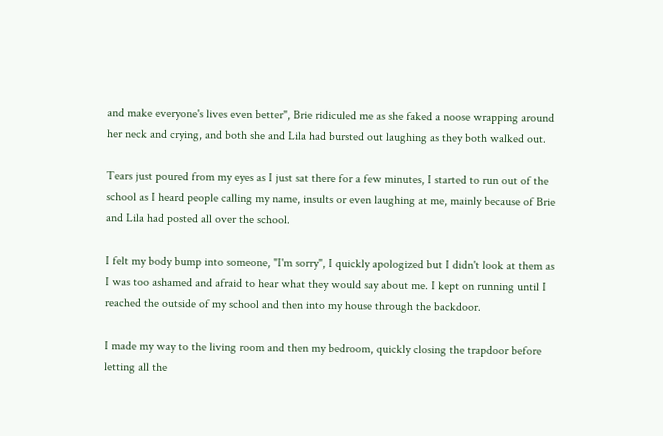and make everyone's lives even better", Brie ridiculed me as she faked a noose wrapping around her neck and crying, and both she and Lila had bursted out laughing as they both walked out.

Tears just poured from my eyes as I just sat there for a few minutes, I started to run out of the school as I heard people calling my name, insults or even laughing at me, mainly because of Brie and Lila had posted all over the school.

I felt my body bump into someone, "I'm sorry", I quickly apologized but I didn't look at them as I was too ashamed and afraid to hear what they would say about me. I kept on running until I reached the outside of my school and then into my house through the backdoor.

I made my way to the living room and then my bedroom, quickly closing the trapdoor before letting all the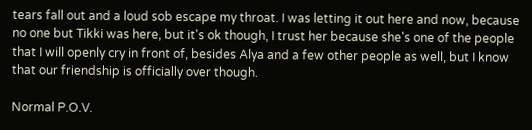tears fall out and a loud sob escape my throat. I was letting it out here and now, because no one but Tikki was here, but it's ok though, I trust her because she's one of the people that I will openly cry in front of, besides Alya and a few other people as well, but I know that our friendship is officially over though.

Normal P.O.V.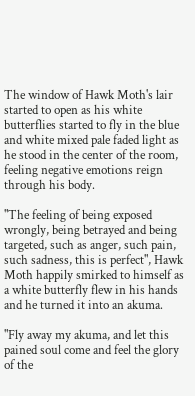The window of Hawk Moth's lair started to open as his white butterflies started to fly in the blue and white mixed pale faded light as he stood in the center of the room, feeling negative emotions reign through his body.

"The feeling of being exposed wrongly, being betrayed and being targeted, such as anger, such pain, such sadness, this is perfect", Hawk Moth happily smirked to himself as a white butterfly flew in his hands and he turned it into an akuma.

"Fly away my akuma, and let this pained soul come and feel the glory of the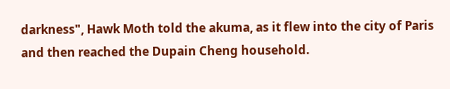darkness", Hawk Moth told the akuma, as it flew into the city of Paris and then reached the Dupain Cheng household.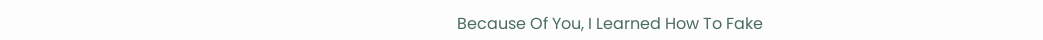Because Of You, I Learned How To Fake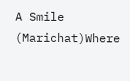A Smile (Marichat)Where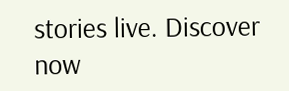stories live. Discover now